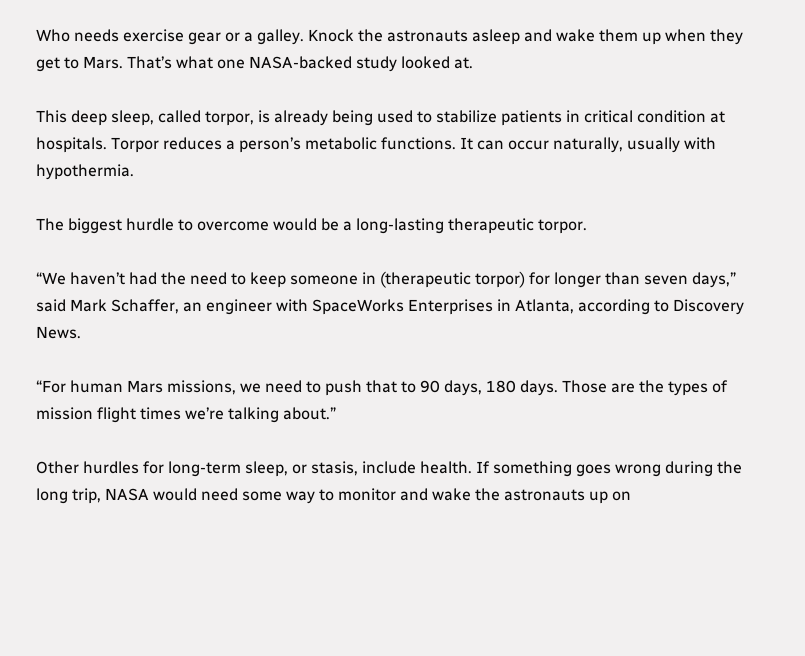Who needs exercise gear or a galley. Knock the astronauts asleep and wake them up when they get to Mars. That’s what one NASA-backed study looked at.

This deep sleep, called torpor, is already being used to stabilize patients in critical condition at hospitals. Torpor reduces a person’s metabolic functions. It can occur naturally, usually with hypothermia.

The biggest hurdle to overcome would be a long-lasting therapeutic torpor.

“We haven’t had the need to keep someone in (therapeutic torpor) for longer than seven days,” said Mark Schaffer, an engineer with SpaceWorks Enterprises in Atlanta, according to Discovery News.

“For human Mars missions, we need to push that to 90 days, 180 days. Those are the types of mission flight times we’re talking about.”

Other hurdles for long-term sleep, or stasis, include health. If something goes wrong during the long trip, NASA would need some way to monitor and wake the astronauts up on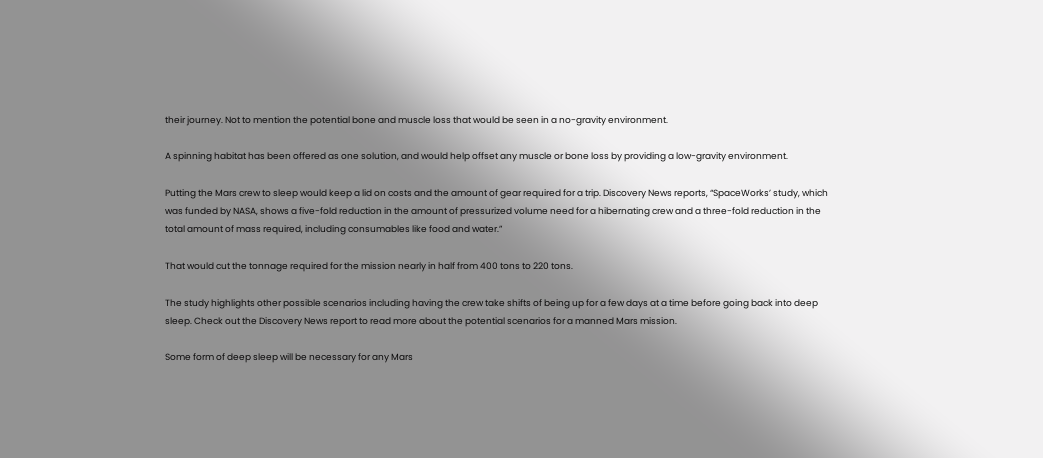their journey. Not to mention the potential bone and muscle loss that would be seen in a no-gravity environment.

A spinning habitat has been offered as one solution, and would help offset any muscle or bone loss by providing a low-gravity environment.

Putting the Mars crew to sleep would keep a lid on costs and the amount of gear required for a trip. Discovery News reports, “SpaceWorks’ study, which was funded by NASA, shows a five-fold reduction in the amount of pressurized volume need for a hibernating crew and a three-fold reduction in the total amount of mass required, including consumables like food and water.”

That would cut the tonnage required for the mission nearly in half from 400 tons to 220 tons.

The study highlights other possible scenarios including having the crew take shifts of being up for a few days at a time before going back into deep sleep. Check out the Discovery News report to read more about the potential scenarios for a manned Mars mission.

Some form of deep sleep will be necessary for any Mars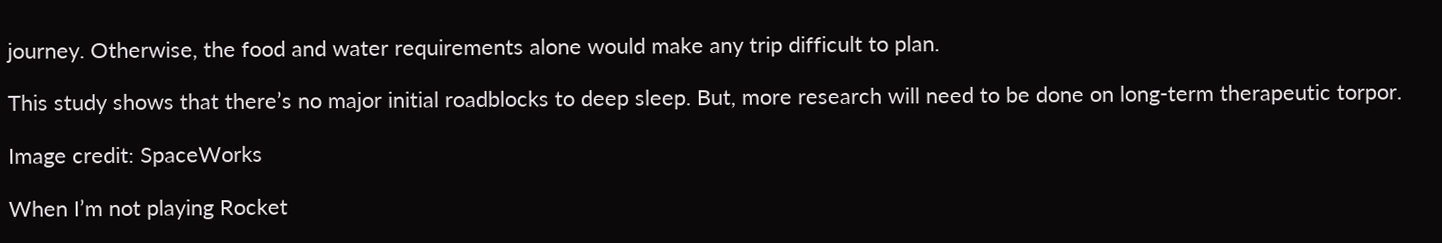journey. Otherwise, the food and water requirements alone would make any trip difficult to plan.

This study shows that there’s no major initial roadblocks to deep sleep. But, more research will need to be done on long-term therapeutic torpor.

Image credit: SpaceWorks

When I’m not playing Rocket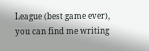League (best game ever), you can find me writing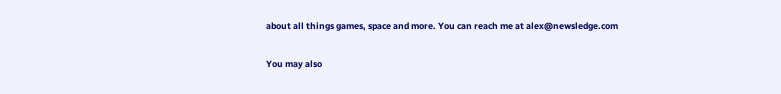about all things games, space and more. You can reach me at alex@newsledge.com

You may also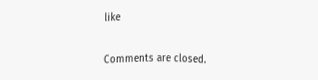like


Comments are closed.